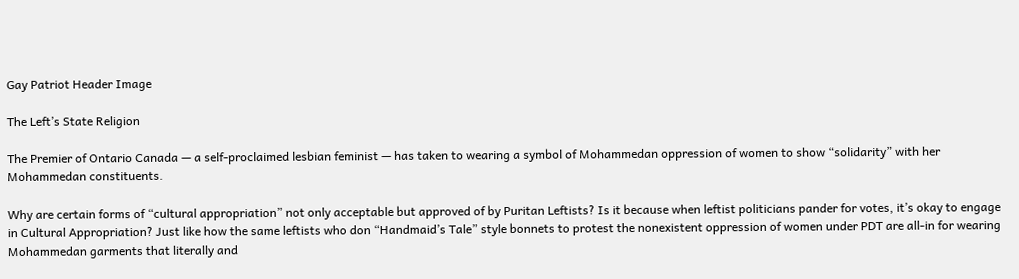Gay Patriot Header Image

The Left’s State Religion

The Premier of Ontario Canada — a self-proclaimed lesbian feminist — has taken to wearing a symbol of Mohammedan oppression of women to show “solidarity” with her Mohammedan constituents.

Why are certain forms of “cultural appropriation” not only acceptable but approved of by Puritan Leftists? Is it because when leftist politicians pander for votes, it’s okay to engage in Cultural Appropriation? Just like how the same leftists who don “Handmaid’s Tale” style bonnets to protest the nonexistent oppression of women under PDT are all-in for wearing Mohammedan garments that literally and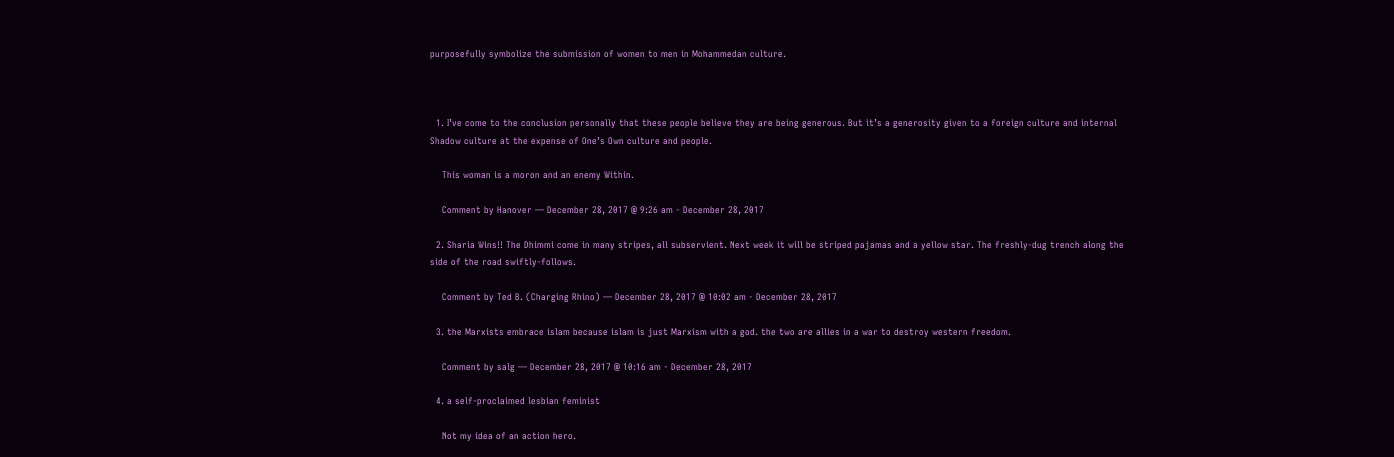purposefully symbolize the submission of women to men in Mohammedan culture.



  1. I’ve come to the conclusion personally that these people believe they are being generous. But it’s a generosity given to a foreign culture and internal Shadow culture at the expense of One’s Own culture and people.

    This woman is a moron and an enemy Within.

    Comment by Hanover — December 28, 2017 @ 9:26 am - December 28, 2017

  2. Sharia Wins!! The Dhimmi come in many stripes, all subservient. Next week it will be striped pajamas and a yellow star. The freshly-dug trench along the side of the road swiftly-follows.

    Comment by Ted B. (Charging Rhino) — December 28, 2017 @ 10:02 am - December 28, 2017

  3. the Marxists embrace islam because islam is just Marxism with a god. the two are allies in a war to destroy western freedom.

    Comment by salg — December 28, 2017 @ 10:16 am - December 28, 2017

  4. a self-proclaimed lesbian feminist

    Not my idea of an action hero.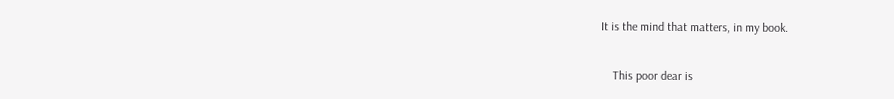It is the mind that matters, in my book.

    This poor dear is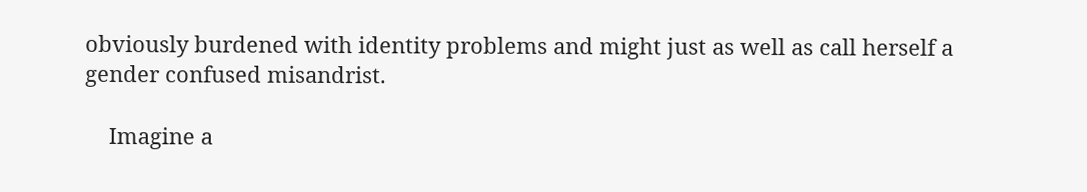obviously burdened with identity problems and might just as well as call herself a gender confused misandrist.

    Imagine a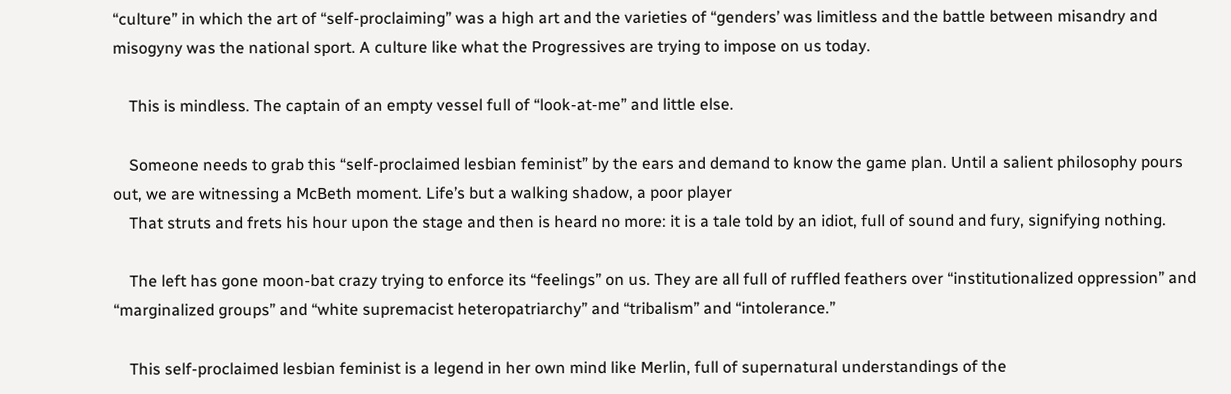“culture” in which the art of “self-proclaiming” was a high art and the varieties of “genders’ was limitless and the battle between misandry and misogyny was the national sport. A culture like what the Progressives are trying to impose on us today.

    This is mindless. The captain of an empty vessel full of “look-at-me” and little else.

    Someone needs to grab this “self-proclaimed lesbian feminist” by the ears and demand to know the game plan. Until a salient philosophy pours out, we are witnessing a McBeth moment. Life’s but a walking shadow, a poor player
    That struts and frets his hour upon the stage and then is heard no more: it is a tale told by an idiot, full of sound and fury, signifying nothing.

    The left has gone moon-bat crazy trying to enforce its “feelings” on us. They are all full of ruffled feathers over “institutionalized oppression” and “marginalized groups” and “white supremacist heteropatriarchy” and “tribalism” and “intolerance.”

    This self-proclaimed lesbian feminist is a legend in her own mind like Merlin, full of supernatural understandings of the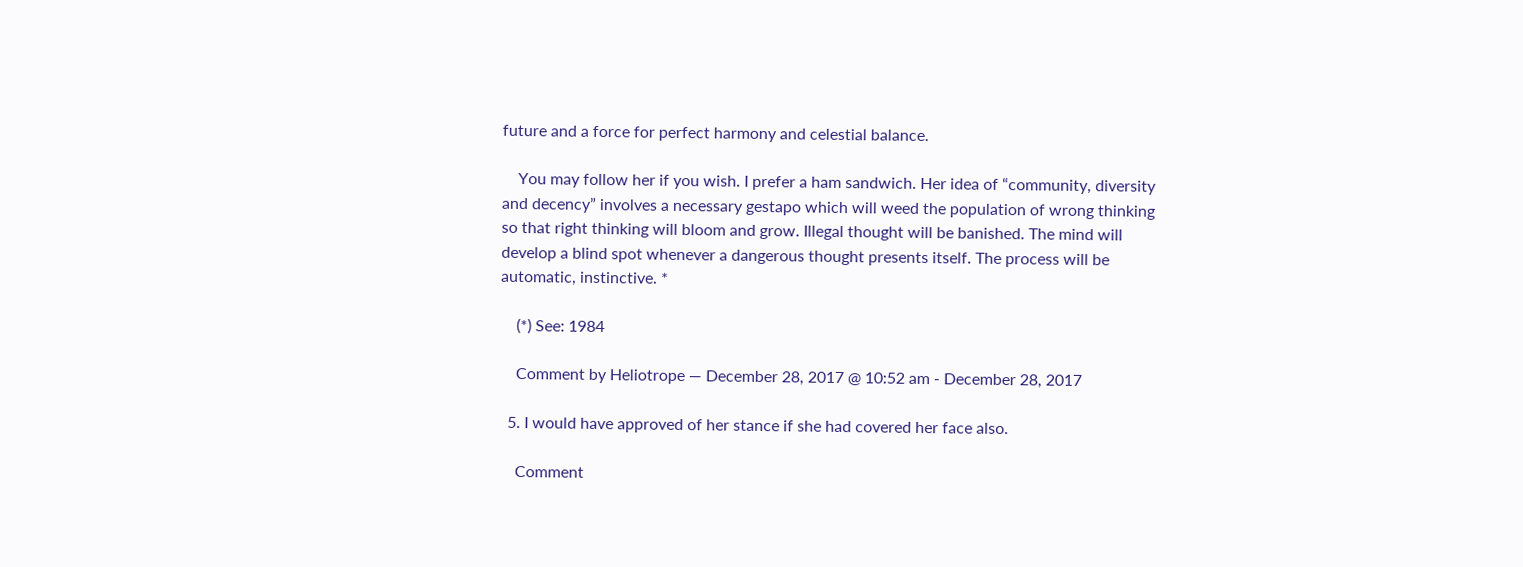future and a force for perfect harmony and celestial balance.

    You may follow her if you wish. I prefer a ham sandwich. Her idea of “community, diversity and decency” involves a necessary gestapo which will weed the population of wrong thinking so that right thinking will bloom and grow. Illegal thought will be banished. The mind will develop a blind spot whenever a dangerous thought presents itself. The process will be automatic, instinctive. *

    (*) See: 1984

    Comment by Heliotrope — December 28, 2017 @ 10:52 am - December 28, 2017

  5. I would have approved of her stance if she had covered her face also.

    Comment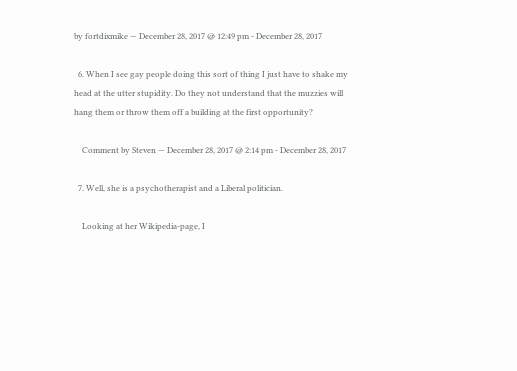by fortdixmike — December 28, 2017 @ 12:49 pm - December 28, 2017

  6. When I see gay people doing this sort of thing I just have to shake my head at the utter stupidity. Do they not understand that the muzzies will hang them or throw them off a building at the first opportunity?

    Comment by Steven — December 28, 2017 @ 2:14 pm - December 28, 2017

  7. Well, she is a psychotherapist and a Liberal politician.

    Looking at her Wikipedia-page, I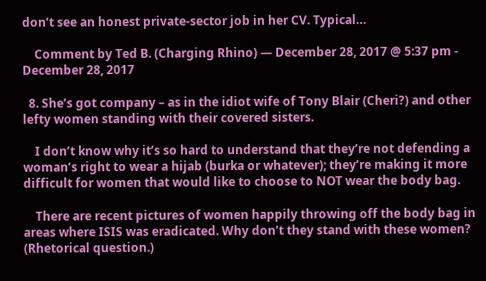don’t see an honest private-sector job in her CV. Typical…

    Comment by Ted B. (Charging Rhino) — December 28, 2017 @ 5:37 pm - December 28, 2017

  8. She’s got company – as in the idiot wife of Tony Blair (Cheri?) and other lefty women standing with their covered sisters.

    I don’t know why it’s so hard to understand that they’re not defending a woman’s right to wear a hijab (burka or whatever); they’re making it more difficult for women that would like to choose to NOT wear the body bag.

    There are recent pictures of women happily throwing off the body bag in areas where ISIS was eradicated. Why don’t they stand with these women? (Rhetorical question.)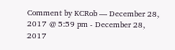Comment by KCRob — December 28, 2017 @ 5:59 pm - December 28, 2017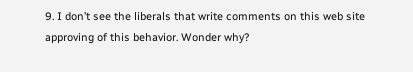9. I don’t see the liberals that write comments on this web site approving of this behavior. Wonder why?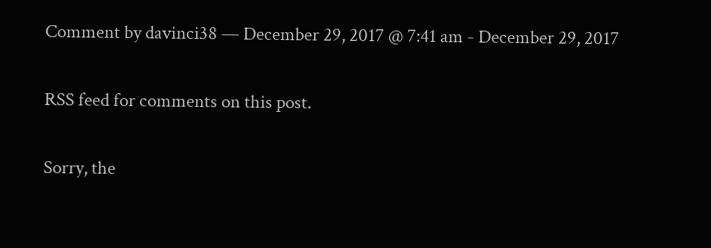Comment by davinci38 — December 29, 2017 @ 7:41 am - December 29, 2017

RSS feed for comments on this post.

Sorry, the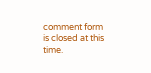comment form is closed at this time.